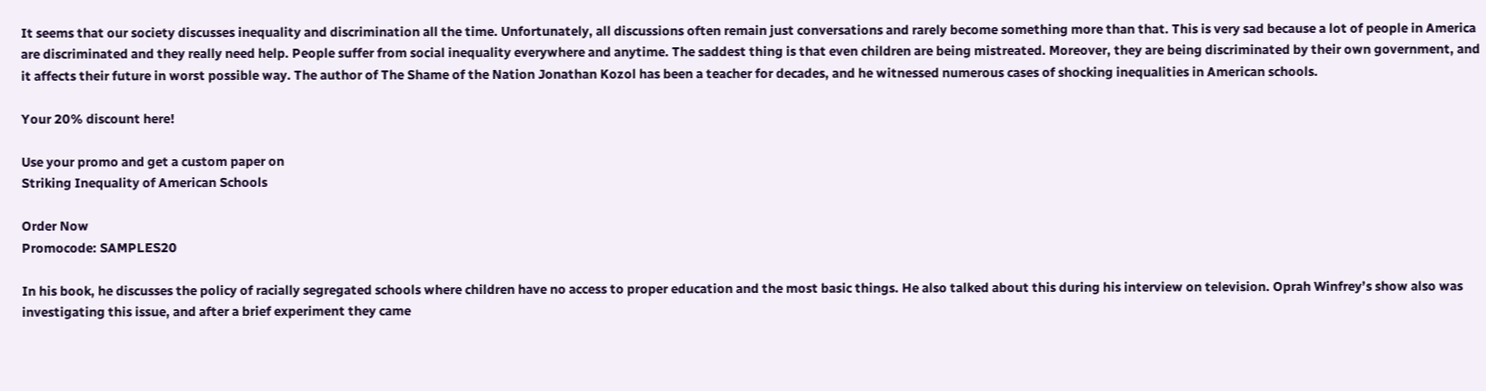It seems that our society discusses inequality and discrimination all the time. Unfortunately, all discussions often remain just conversations and rarely become something more than that. This is very sad because a lot of people in America are discriminated and they really need help. People suffer from social inequality everywhere and anytime. The saddest thing is that even children are being mistreated. Moreover, they are being discriminated by their own government, and it affects their future in worst possible way. The author of The Shame of the Nation Jonathan Kozol has been a teacher for decades, and he witnessed numerous cases of shocking inequalities in American schools.

Your 20% discount here!

Use your promo and get a custom paper on
Striking Inequality of American Schools

Order Now
Promocode: SAMPLES20

In his book, he discusses the policy of racially segregated schools where children have no access to proper education and the most basic things. He also talked about this during his interview on television. Oprah Winfrey’s show also was investigating this issue, and after a brief experiment they came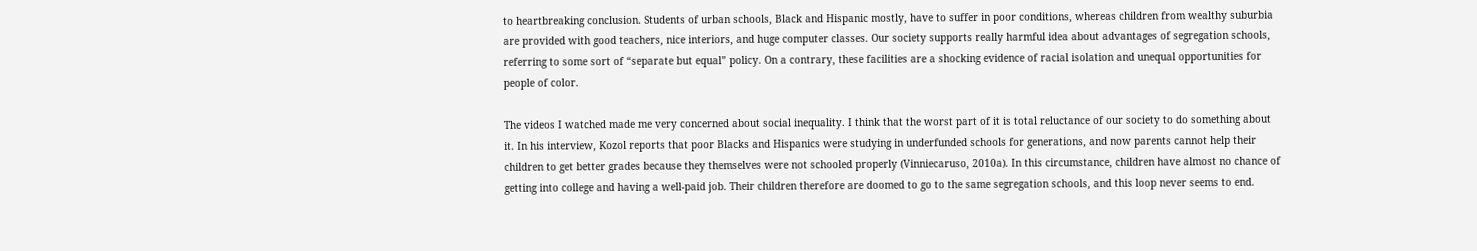to heartbreaking conclusion. Students of urban schools, Black and Hispanic mostly, have to suffer in poor conditions, whereas children from wealthy suburbia are provided with good teachers, nice interiors, and huge computer classes. Our society supports really harmful idea about advantages of segregation schools, referring to some sort of “separate but equal” policy. On a contrary, these facilities are a shocking evidence of racial isolation and unequal opportunities for people of color.

The videos I watched made me very concerned about social inequality. I think that the worst part of it is total reluctance of our society to do something about it. In his interview, Kozol reports that poor Blacks and Hispanics were studying in underfunded schools for generations, and now parents cannot help their children to get better grades because they themselves were not schooled properly (Vinniecaruso, 2010a). In this circumstance, children have almost no chance of getting into college and having a well-paid job. Their children therefore are doomed to go to the same segregation schools, and this loop never seems to end.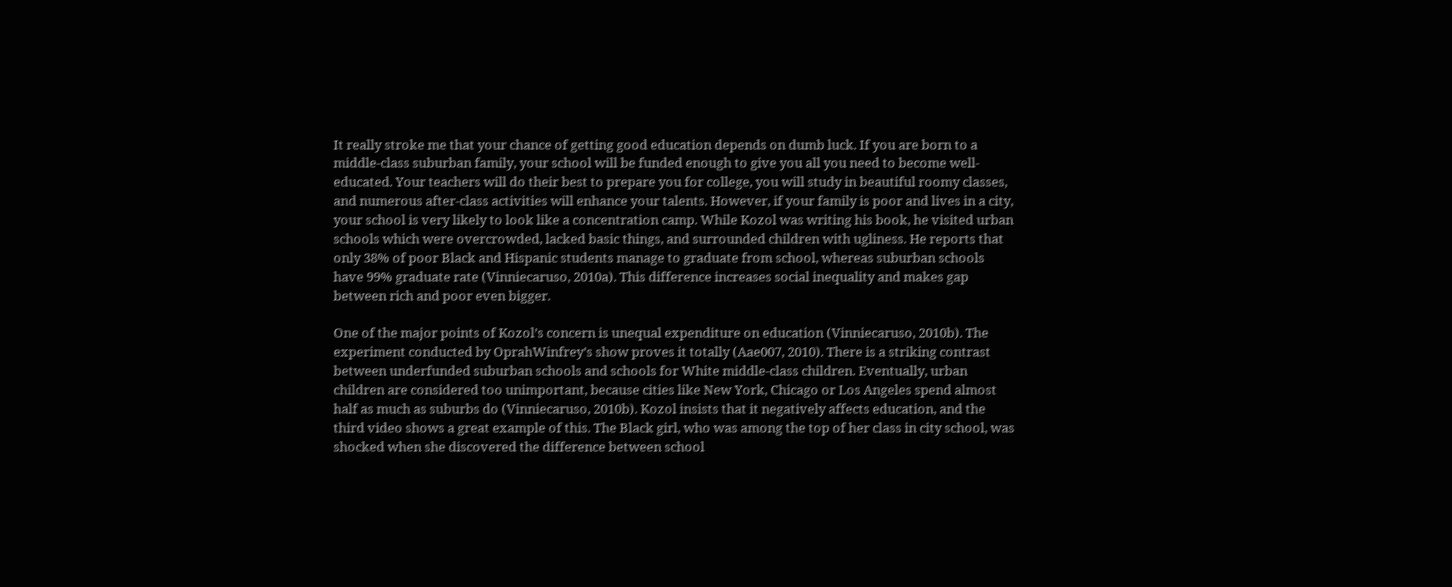It really stroke me that your chance of getting good education depends on dumb luck. If you are born to a middle-class suburban family, your school will be funded enough to give you all you need to become well-educated. Your teachers will do their best to prepare you for college, you will study in beautiful roomy classes, and numerous after-class activities will enhance your talents. However, if your family is poor and lives in a city, your school is very likely to look like a concentration camp. While Kozol was writing his book, he visited urban schools which were overcrowded, lacked basic things, and surrounded children with ugliness. He reports that only 38% of poor Black and Hispanic students manage to graduate from school, whereas suburban schools have 99% graduate rate (Vinniecaruso, 2010a). This difference increases social inequality and makes gap between rich and poor even bigger.

One of the major points of Kozol’s concern is unequal expenditure on education (Vinniecaruso, 2010b). The experiment conducted by OprahWinfrey’s show proves it totally (Aae007, 2010). There is a striking contrast between underfunded suburban schools and schools for White middle-class children. Eventually, urban children are considered too unimportant, because cities like New York, Chicago or Los Angeles spend almost half as much as suburbs do (Vinniecaruso, 2010b). Kozol insists that it negatively affects education, and the third video shows a great example of this. The Black girl, who was among the top of her class in city school, was shocked when she discovered the difference between school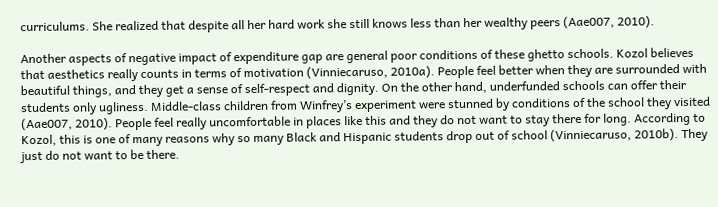curriculums. She realized that despite all her hard work she still knows less than her wealthy peers (Aae007, 2010).

Another aspects of negative impact of expenditure gap are general poor conditions of these ghetto schools. Kozol believes that aesthetics really counts in terms of motivation (Vinniecaruso, 2010a). People feel better when they are surrounded with beautiful things, and they get a sense of self-respect and dignity. On the other hand, underfunded schools can offer their students only ugliness. Middle-class children from Winfrey’s experiment were stunned by conditions of the school they visited (Aae007, 2010). People feel really uncomfortable in places like this and they do not want to stay there for long. According to Kozol, this is one of many reasons why so many Black and Hispanic students drop out of school (Vinniecaruso, 2010b). They just do not want to be there.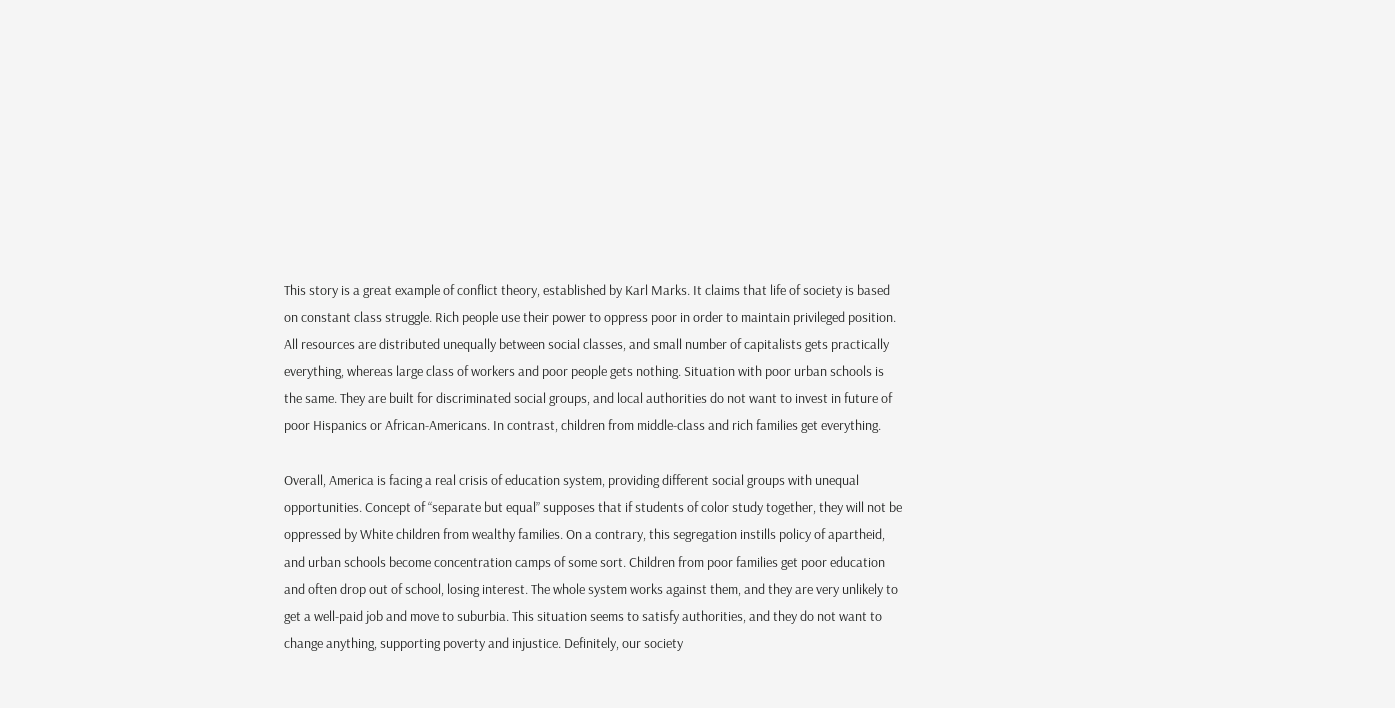This story is a great example of conflict theory, established by Karl Marks. It claims that life of society is based on constant class struggle. Rich people use their power to oppress poor in order to maintain privileged position. All resources are distributed unequally between social classes, and small number of capitalists gets practically everything, whereas large class of workers and poor people gets nothing. Situation with poor urban schools is the same. They are built for discriminated social groups, and local authorities do not want to invest in future of poor Hispanics or African-Americans. In contrast, children from middle-class and rich families get everything.

Overall, America is facing a real crisis of education system, providing different social groups with unequal opportunities. Concept of “separate but equal” supposes that if students of color study together, they will not be oppressed by White children from wealthy families. On a contrary, this segregation instills policy of apartheid, and urban schools become concentration camps of some sort. Children from poor families get poor education and often drop out of school, losing interest. The whole system works against them, and they are very unlikely to get a well-paid job and move to suburbia. This situation seems to satisfy authorities, and they do not want to change anything, supporting poverty and injustice. Definitely, our society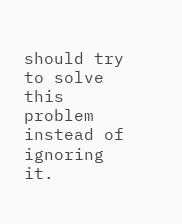should try to solve this problem instead of ignoring it.